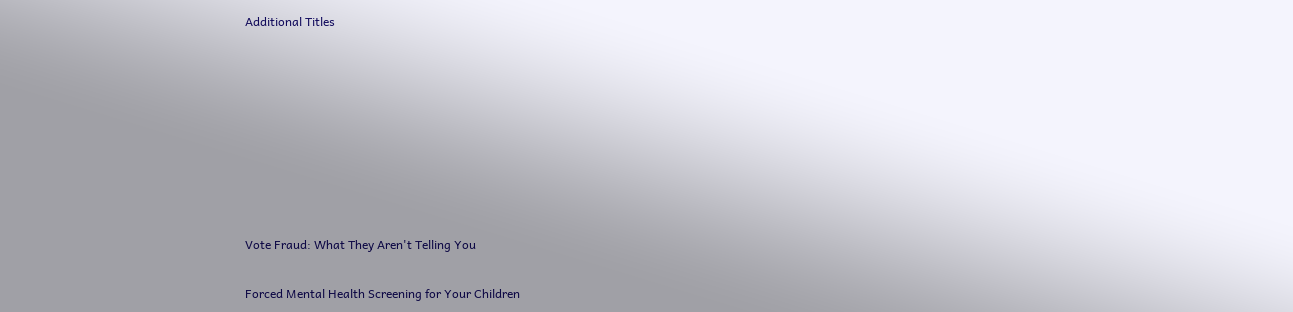Additional Titles








Vote Fraud: What They Aren't Telling You

Forced Mental Health Screening for Your Children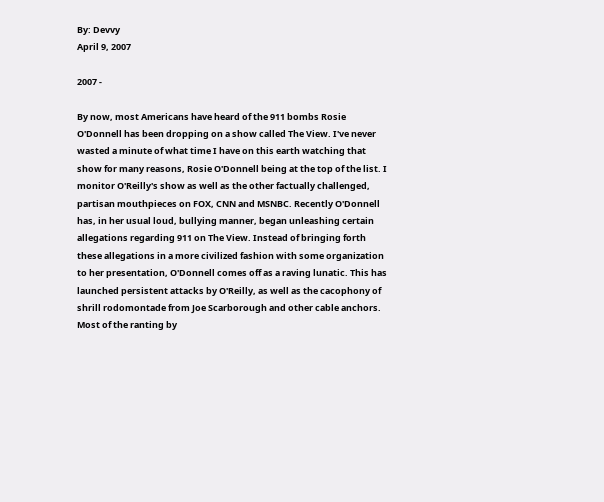By: Devvy
April 9, 2007

2007 -

By now, most Americans have heard of the 911 bombs Rosie O'Donnell has been dropping on a show called The View. I've never wasted a minute of what time I have on this earth watching that show for many reasons, Rosie O'Donnell being at the top of the list. I monitor O'Reilly's show as well as the other factually challenged, partisan mouthpieces on FOX, CNN and MSNBC. Recently O'Donnell has, in her usual loud, bullying manner, began unleashing certain allegations regarding 911 on The View. Instead of bringing forth these allegations in a more civilized fashion with some organization to her presentation, O'Donnell comes off as a raving lunatic. This has launched persistent attacks by O'Reilly, as well as the cacophony of shrill rodomontade from Joe Scarborough and other cable anchors. Most of the ranting by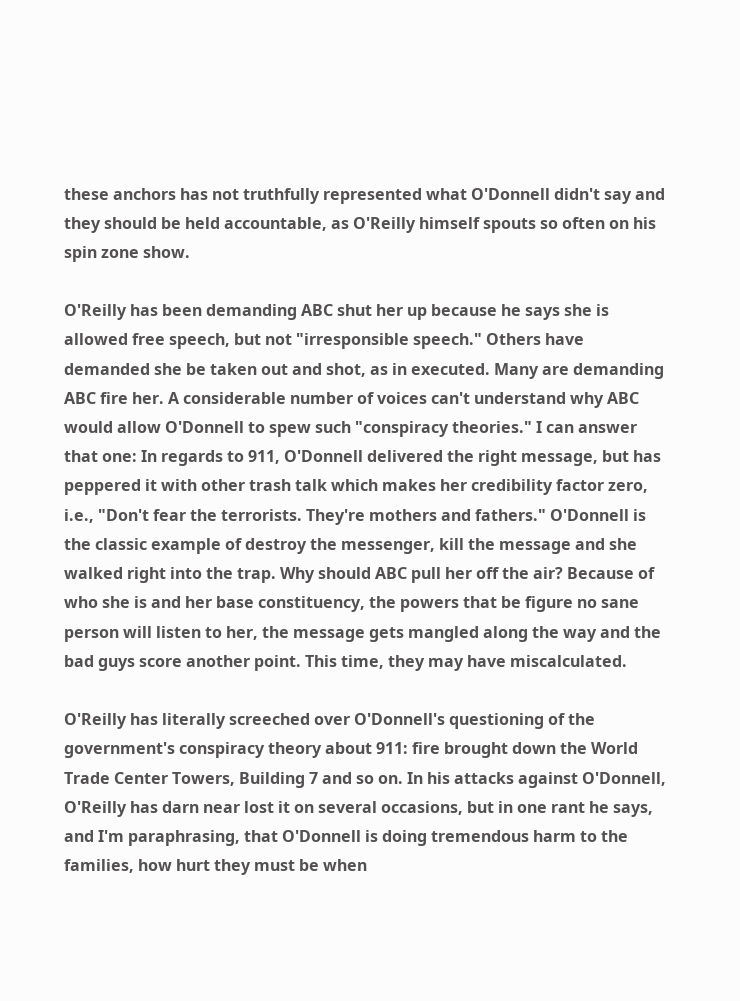these anchors has not truthfully represented what O'Donnell didn't say and they should be held accountable, as O'Reilly himself spouts so often on his spin zone show.

O'Reilly has been demanding ABC shut her up because he says she is allowed free speech, but not "irresponsible speech." Others have demanded she be taken out and shot, as in executed. Many are demanding ABC fire her. A considerable number of voices can't understand why ABC would allow O'Donnell to spew such "conspiracy theories." I can answer that one: In regards to 911, O'Donnell delivered the right message, but has peppered it with other trash talk which makes her credibility factor zero, i.e., "Don't fear the terrorists. They're mothers and fathers." O'Donnell is the classic example of destroy the messenger, kill the message and she walked right into the trap. Why should ABC pull her off the air? Because of who she is and her base constituency, the powers that be figure no sane person will listen to her, the message gets mangled along the way and the bad guys score another point. This time, they may have miscalculated.

O'Reilly has literally screeched over O'Donnell's questioning of the government's conspiracy theory about 911: fire brought down the World Trade Center Towers, Building 7 and so on. In his attacks against O'Donnell, O'Reilly has darn near lost it on several occasions, but in one rant he says, and I'm paraphrasing, that O'Donnell is doing tremendous harm to the families, how hurt they must be when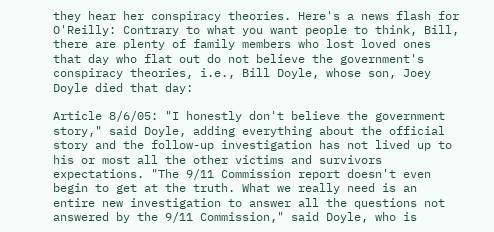they hear her conspiracy theories. Here's a news flash for O'Reilly: Contrary to what you want people to think, Bill, there are plenty of family members who lost loved ones that day who flat out do not believe the government's conspiracy theories, i.e., Bill Doyle, whose son, Joey Doyle died that day:

Article 8/6/05: "I honestly don't believe the government story," said Doyle, adding everything about the official story and the follow-up investigation has not lived up to his or most all the other victims and survivors expectations. "The 9/11 Commission report doesn't even begin to get at the truth. What we really need is an entire new investigation to answer all the questions not answered by the 9/11 Commission," said Doyle, who is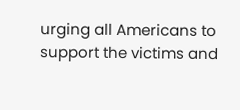urging all Americans to support the victims and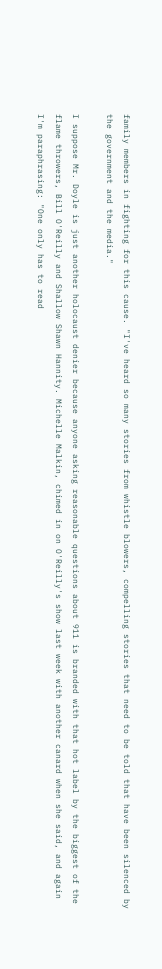family members in fighting for this cause. "I've heard so many stories from whistle blowers, compelling stories that need to be told that have been silenced by the government and the media."

I suppose Mr. Doyle is just another holocaust denier because anyone asking reasonable questions about 911 is branded with that hot label by the biggest of the flame throwers, Bill O'Reilly and Shallow Shawn Hannity. Michelle Malkin, chimed in on O'Reilly's show last week with another canard when she said, and again I'm paraphrasing: "One only has to read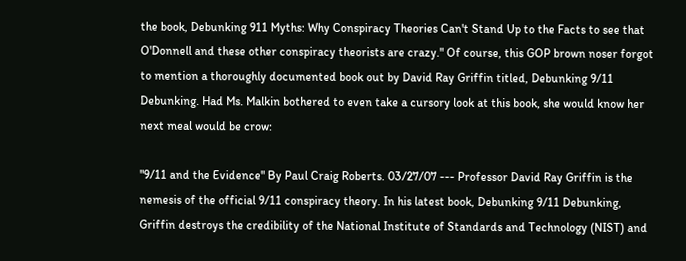the book, Debunking 911 Myths: Why Conspiracy Theories Can't Stand Up to the Facts to see that O'Donnell and these other conspiracy theorists are crazy." Of course, this GOP brown noser forgot to mention a thoroughly documented book out by David Ray Griffin titled, Debunking 9/11 Debunking. Had Ms. Malkin bothered to even take a cursory look at this book, she would know her next meal would be crow:

"9/11 and the Evidence" By Paul Craig Roberts. 03/27/07 --- Professor David Ray Griffin is the nemesis of the official 9/11 conspiracy theory. In his latest book, Debunking 9/11 Debunking, Griffin destroys the credibility of the National Institute of Standards and Technology (NIST) and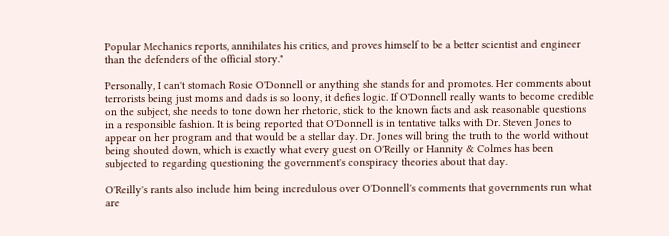Popular Mechanics reports, annihilates his critics, and proves himself to be a better scientist and engineer than the defenders of the official story."

Personally, I can't stomach Rosie O'Donnell or anything she stands for and promotes. Her comments about terrorists being just moms and dads is so loony, it defies logic. If O'Donnell really wants to become credible on the subject, she needs to tone down her rhetoric, stick to the known facts and ask reasonable questions in a responsible fashion. It is being reported that O'Donnell is in tentative talks with Dr. Steven Jones to appear on her program and that would be a stellar day. Dr. Jones will bring the truth to the world without being shouted down, which is exactly what every guest on O'Reilly or Hannity & Colmes has been subjected to regarding questioning the government's conspiracy theories about that day.

O'Reilly's rants also include him being incredulous over O'Donnell's comments that governments run what are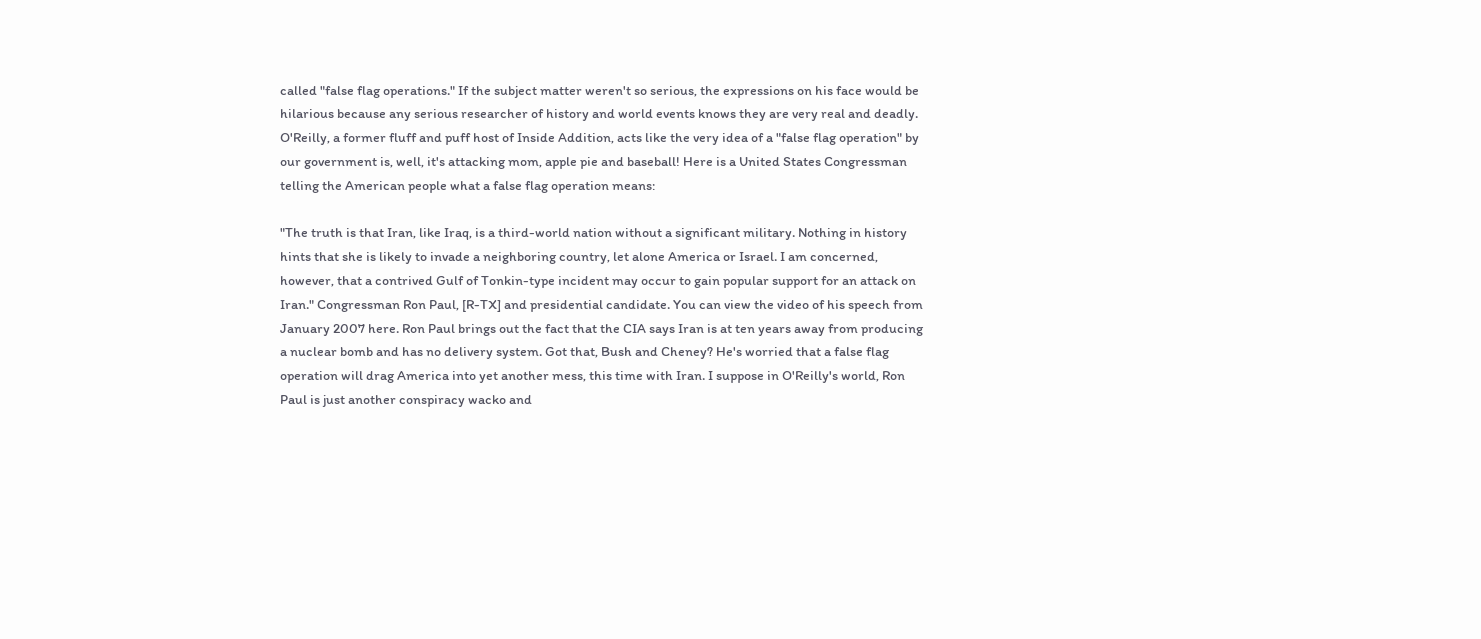called "false flag operations." If the subject matter weren't so serious, the expressions on his face would be hilarious because any serious researcher of history and world events knows they are very real and deadly. O'Reilly, a former fluff and puff host of Inside Addition, acts like the very idea of a "false flag operation" by our government is, well, it's attacking mom, apple pie and baseball! Here is a United States Congressman telling the American people what a false flag operation means:

"The truth is that Iran, like Iraq, is a third-world nation without a significant military. Nothing in history hints that she is likely to invade a neighboring country, let alone America or Israel. I am concerned, however, that a contrived Gulf of Tonkin-type incident may occur to gain popular support for an attack on Iran." Congressman Ron Paul, [R-TX] and presidential candidate. You can view the video of his speech from January 2007 here. Ron Paul brings out the fact that the CIA says Iran is at ten years away from producing a nuclear bomb and has no delivery system. Got that, Bush and Cheney? He's worried that a false flag operation will drag America into yet another mess, this time with Iran. I suppose in O'Reilly's world, Ron Paul is just another conspiracy wacko and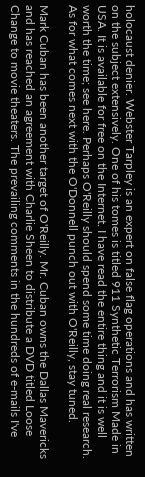holocaust denier. Webster Tarpley is an expert on false flag operations and has written on the subject extensively. One of his tomes is titled 911 Synthetic Terrorism Made in USA. It is available for free on the Internet. I have read the entire thing and it is well worth the time; see here. Perhaps O'Reilly should spend some time doing real research. As for what comes next with the O'Donnell punch out with O'Reilly, stay tuned.

Mark Cuban has been another target of O'Reilly. Mr. Cuban owns the Dallas Mavericks and has reached an agreement with Charlie Sheen to distribute a DVD titled Loose Change to movie theaters. The prevailing comments in the hundreds of e-mails I've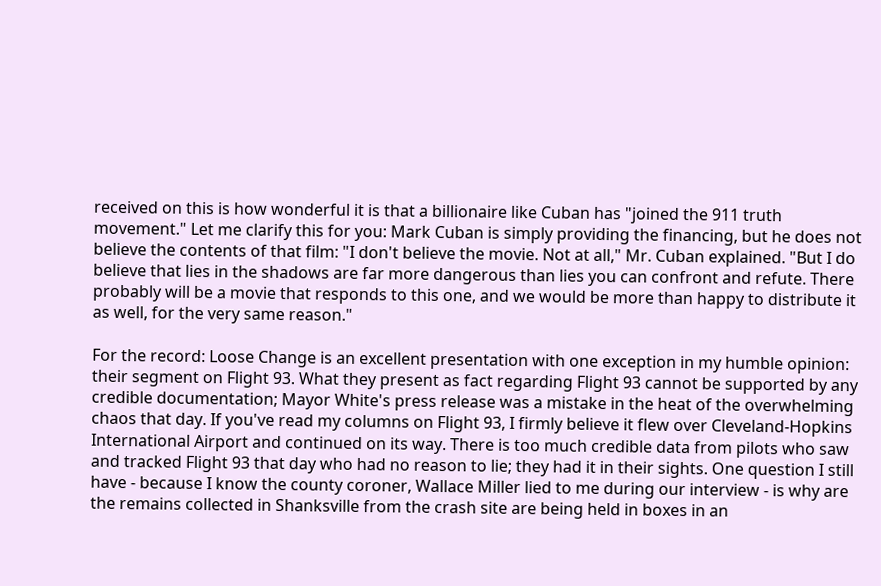received on this is how wonderful it is that a billionaire like Cuban has "joined the 911 truth movement." Let me clarify this for you: Mark Cuban is simply providing the financing, but he does not believe the contents of that film: "I don't believe the movie. Not at all," Mr. Cuban explained. "But I do believe that lies in the shadows are far more dangerous than lies you can confront and refute. There probably will be a movie that responds to this one, and we would be more than happy to distribute it as well, for the very same reason."

For the record: Loose Change is an excellent presentation with one exception in my humble opinion: their segment on Flight 93. What they present as fact regarding Flight 93 cannot be supported by any credible documentation; Mayor White's press release was a mistake in the heat of the overwhelming chaos that day. If you've read my columns on Flight 93, I firmly believe it flew over Cleveland-Hopkins International Airport and continued on its way. There is too much credible data from pilots who saw and tracked Flight 93 that day who had no reason to lie; they had it in their sights. One question I still have - because I know the county coroner, Wallace Miller lied to me during our interview - is why are the remains collected in Shanksville from the crash site are being held in boxes in an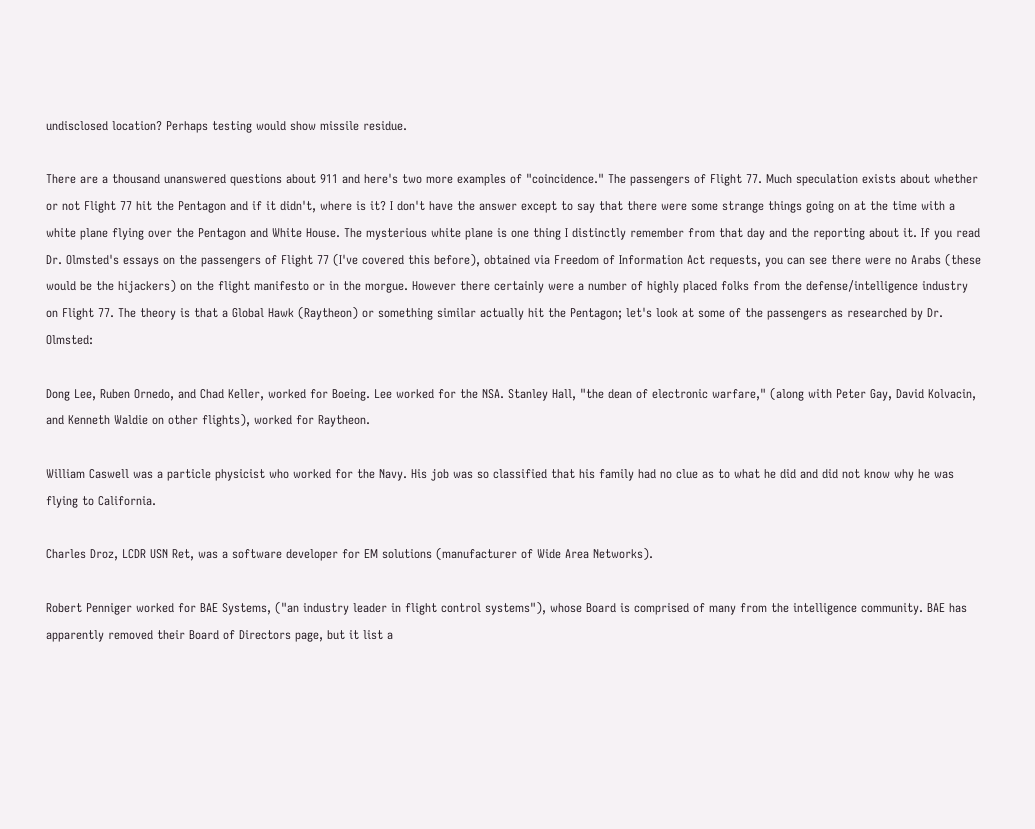undisclosed location? Perhaps testing would show missile residue.

There are a thousand unanswered questions about 911 and here's two more examples of "coincidence." The passengers of Flight 77. Much speculation exists about whether or not Flight 77 hit the Pentagon and if it didn't, where is it? I don't have the answer except to say that there were some strange things going on at the time with a white plane flying over the Pentagon and White House. The mysterious white plane is one thing I distinctly remember from that day and the reporting about it. If you read Dr. Olmsted's essays on the passengers of Flight 77 (I've covered this before), obtained via Freedom of Information Act requests, you can see there were no Arabs (these would be the hijackers) on the flight manifesto or in the morgue. However there certainly were a number of highly placed folks from the defense/intelligence industry on Flight 77. The theory is that a Global Hawk (Raytheon) or something similar actually hit the Pentagon; let's look at some of the passengers as researched by Dr. Olmsted:

Dong Lee, Ruben Ornedo, and Chad Keller, worked for Boeing. Lee worked for the NSA. Stanley Hall, "the dean of electronic warfare," (along with Peter Gay, David Kolvacin, and Kenneth Waldie on other flights), worked for Raytheon.

William Caswell was a particle physicist who worked for the Navy. His job was so classified that his family had no clue as to what he did and did not know why he was flying to California.

Charles Droz, LCDR USN Ret, was a software developer for EM solutions (manufacturer of Wide Area Networks).

Robert Penniger worked for BAE Systems, ("an industry leader in flight control systems"), whose Board is comprised of many from the intelligence community. BAE has apparently removed their Board of Directors page, but it list a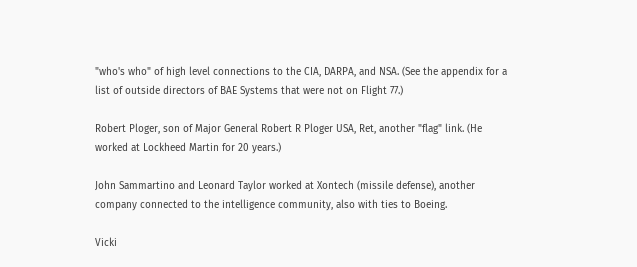"who's who" of high level connections to the CIA, DARPA, and NSA. (See the appendix for a list of outside directors of BAE Systems that were not on Flight 77.)

Robert Ploger, son of Major General Robert R Ploger USA, Ret, another "flag" link. (He worked at Lockheed Martin for 20 years.)

John Sammartino and Leonard Taylor worked at Xontech (missile defense), another company connected to the intelligence community, also with ties to Boeing.

Vicki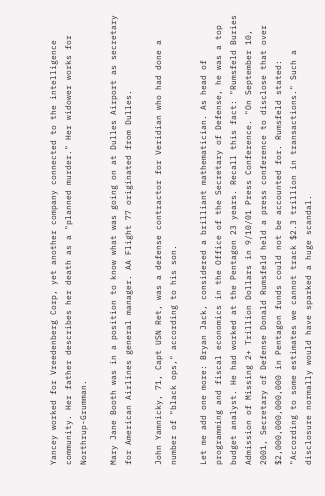Yancey worked for Vreedenberg Corp, yet another company connected to the intelligence community. Her father describes her death as a "planned murder." Her widower works for Northrup-Grumman.

Mary Jane Booth was in a position to know what was going on at Dulles Airport as secretary for American Airlines general manager. AA Flight 77 originated from Dulles.

John Yamnicky, 71, Capt USN Ret, was a defense contractor for Veridian who had done a number of "black ops," according to his son.

Let me add one more: Bryan Jack, considered a brilliant mathematician. As head of programming and fiscal economics in the Office of the Secretary of Defense, he was a top budget analyst. He had worked at the Pentagon 23 years. Recall this fact: "Rumsfeld Buries Admission of Missing 2+ Trillion Dollars in 9/10/01 Press Conference. "On September 10, 2001, Secretary of Defense Donald Rumsfeld held a press conference to disclose that over $2,000,000,000,000 in Pentagon funds could not be accounted for. Rumsfeld stated: "According to some estimates we cannot track $2.3 trillion in transactions." Such a disclosure normally would have sparked a huge scandal.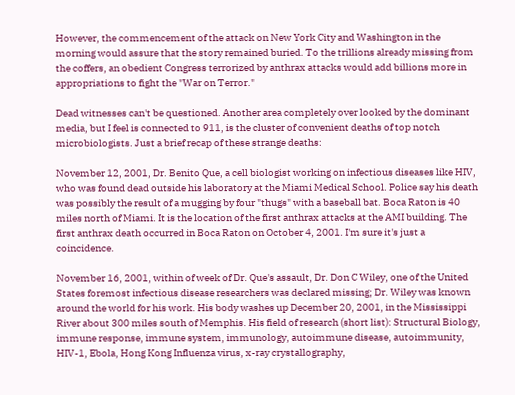However, the commencement of the attack on New York City and Washington in the morning would assure that the story remained buried. To the trillions already missing from the coffers, an obedient Congress terrorized by anthrax attacks would add billions more in appropriations to fight the "War on Terror."

Dead witnesses can't be questioned. Another area completely over looked by the dominant media, but I feel is connected to 911, is the cluster of convenient deaths of top notch microbiologists. Just a brief recap of these strange deaths:

November 12, 2001, Dr. Benito Que, a cell biologist working on infectious diseases like HIV, who was found dead outside his laboratory at the Miami Medical School. Police say his death was possibly the result of a mugging by four "thugs" with a baseball bat. Boca Raton is 40 miles north of Miami. It is the location of the first anthrax attacks at the AMI building. The first anthrax death occurred in Boca Raton on October 4, 2001. I'm sure it's just a coincidence.

November 16, 2001, within of week of Dr. Que's assault, Dr. Don C Wiley, one of the United States foremost infectious disease researchers was declared missing; Dr. Wiley was known around the world for his work. His body washes up December 20, 2001, in the Mississippi River about 300 miles south of Memphis. His field of research (short list): Structural Biology, immune response, immune system, immunology, autoimmune disease, autoimmunity, HIV-1, Ebola, Hong Kong Influenza virus, x-ray crystallography,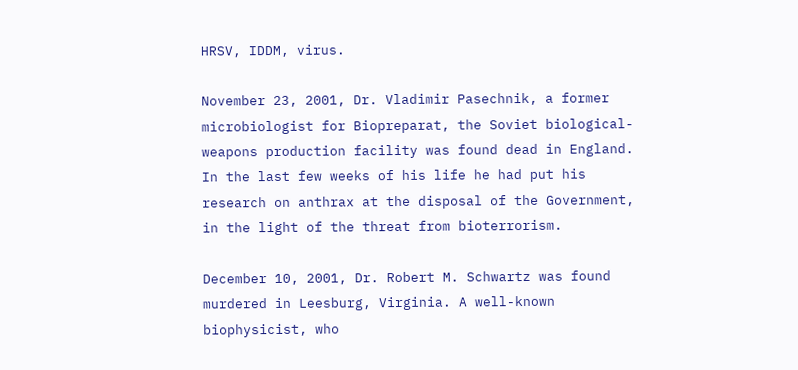HRSV, IDDM, virus.

November 23, 2001, Dr. Vladimir Pasechnik, a former microbiologist for Biopreparat, the Soviet biological-weapons production facility was found dead in England. In the last few weeks of his life he had put his research on anthrax at the disposal of the Government, in the light of the threat from bioterrorism.

December 10, 2001, Dr. Robert M. Schwartz was found murdered in Leesburg, Virginia. A well-known biophysicist, who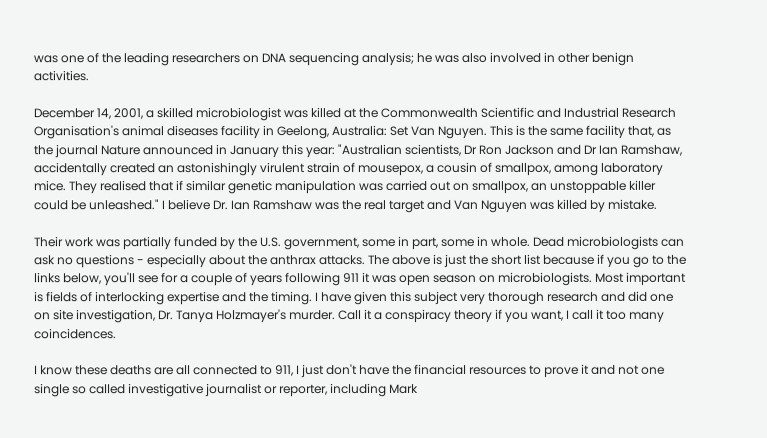was one of the leading researchers on DNA sequencing analysis; he was also involved in other benign activities.

December 14, 2001, a skilled microbiologist was killed at the Commonwealth Scientific and Industrial Research Organisation's animal diseases facility in Geelong, Australia: Set Van Nguyen. This is the same facility that, as the journal Nature announced in January this year: "Australian scientists, Dr Ron Jackson and Dr Ian Ramshaw, accidentally created an astonishingly virulent strain of mousepox, a cousin of smallpox, among laboratory mice. They realised that if similar genetic manipulation was carried out on smallpox, an unstoppable killer could be unleashed." I believe Dr. Ian Ramshaw was the real target and Van Nguyen was killed by mistake.

Their work was partially funded by the U.S. government, some in part, some in whole. Dead microbiologists can ask no questions - especially about the anthrax attacks. The above is just the short list because if you go to the links below, you'll see for a couple of years following 911 it was open season on microbiologists. Most important is fields of interlocking expertise and the timing. I have given this subject very thorough research and did one on site investigation, Dr. Tanya Holzmayer's murder. Call it a conspiracy theory if you want, I call it too many coincidences.

I know these deaths are all connected to 911, I just don't have the financial resources to prove it and not one single so called investigative journalist or reporter, including Mark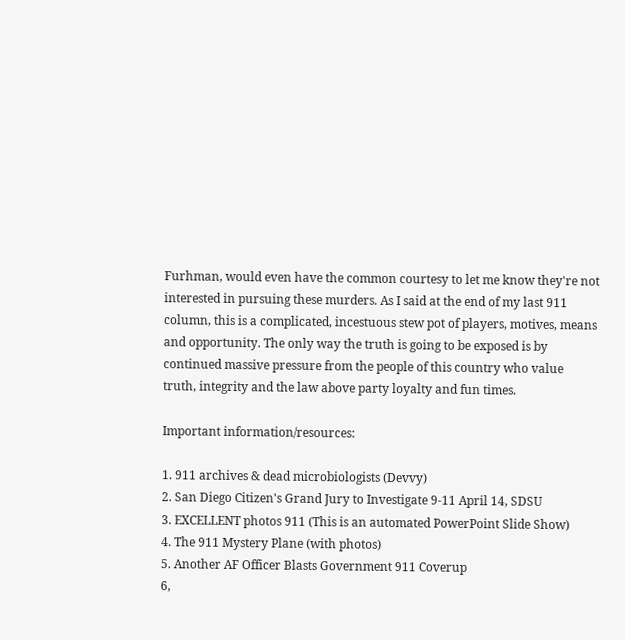Furhman, would even have the common courtesy to let me know they're not interested in pursuing these murders. As I said at the end of my last 911 column, this is a complicated, incestuous stew pot of players, motives, means and opportunity. The only way the truth is going to be exposed is by continued massive pressure from the people of this country who value truth, integrity and the law above party loyalty and fun times.

Important information/resources:

1. 911 archives & dead microbiologists (Devvy)
2. San Diego Citizen's Grand Jury to Investigate 9-11 April 14, SDSU
3. EXCELLENT photos 911 (This is an automated PowerPoint Slide Show)
4. The 911 Mystery Plane (with photos)
5. Another AF Officer Blasts Government 911 Coverup
6,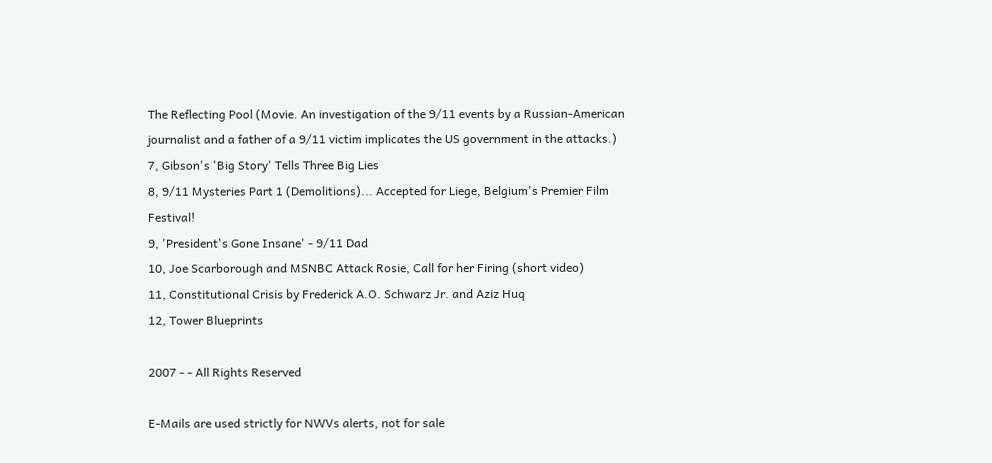The Reflecting Pool (Movie. An investigation of the 9/11 events by a Russian-American journalist and a father of a 9/11 victim implicates the US government in the attacks.)
7, Gibson's 'Big Story' Tells Three Big Lies
8, 9/11 Mysteries Part 1 (Demolitions)... Accepted for Liege, Belgium's Premier Film Festival!
9, 'President's Gone Insane' - 9/11 Dad
10, Joe Scarborough and MSNBC Attack Rosie, Call for her Firing (short video)
11, Constitutional Crisis by Frederick A.O. Schwarz Jr. and Aziz Huq
12, Tower Blueprints

2007 - - All Rights Reserved

E-Mails are used strictly for NWVs alerts, not for sale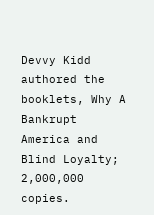Devvy Kidd authored the booklets, Why A Bankrupt America and Blind Loyalty; 2,000,000 copies.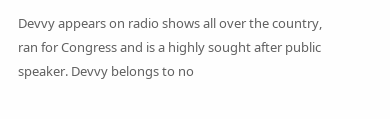Devvy appears on radio shows all over the country, ran for Congress and is a highly sought after public speaker. Devvy belongs to no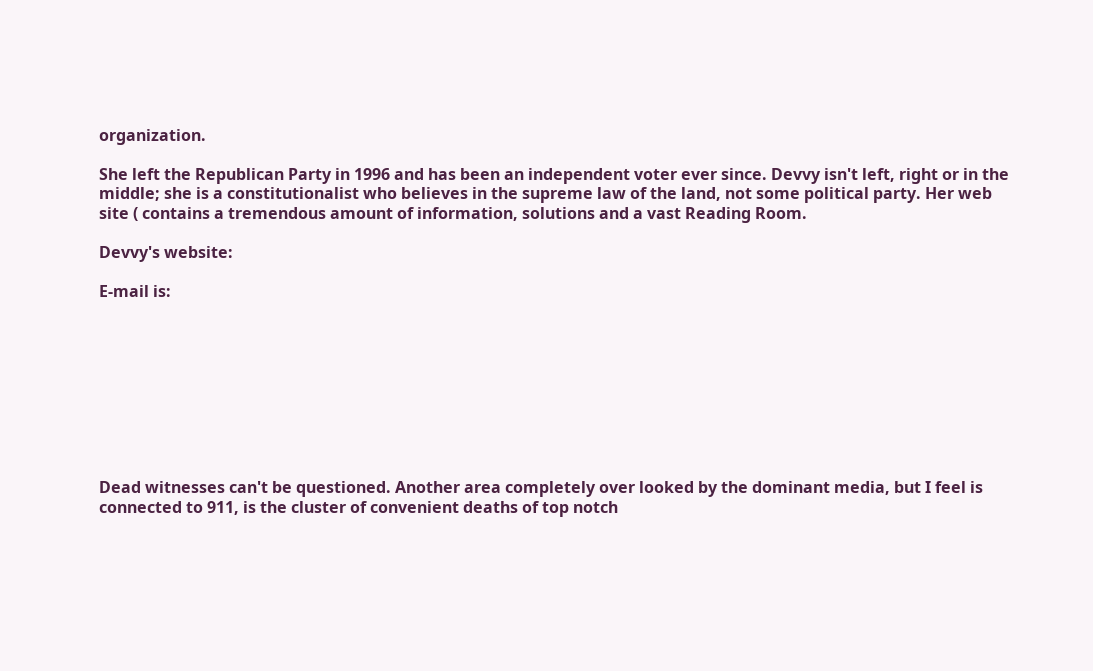organization.

She left the Republican Party in 1996 and has been an independent voter ever since. Devvy isn't left, right or in the middle; she is a constitutionalist who believes in the supreme law of the land, not some political party. Her web site ( contains a tremendous amount of information, solutions and a vast Reading Room.

Devvy's website:

E-mail is:









Dead witnesses can't be questioned. Another area completely over looked by the dominant media, but I feel is connected to 911, is the cluster of convenient deaths of top notch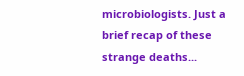microbiologists. Just a brief recap of these strange deaths...